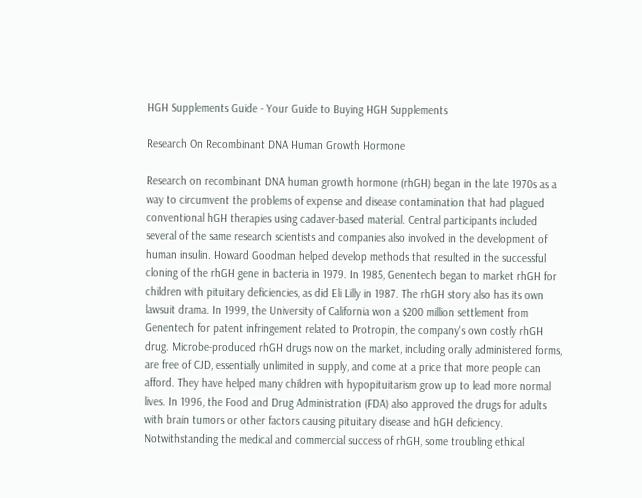HGH Supplements Guide - Your Guide to Buying HGH Supplements

Research On Recombinant DNA Human Growth Hormone

Research on recombinant DNA human growth hormone (rhGH) began in the late 1970s as a way to circumvent the problems of expense and disease contamination that had plagued conventional hGH therapies using cadaver-based material. Central participants included several of the same research scientists and companies also involved in the development of human insulin. Howard Goodman helped develop methods that resulted in the successful cloning of the rhGH gene in bacteria in 1979. In 1985, Genentech began to market rhGH for children with pituitary deficiencies, as did Eli Lilly in 1987. The rhGH story also has its own lawsuit drama. In 1999, the University of California won a $200 million settlement from Genentech for patent infringement related to Protropin, the company's own costly rhGH drug. Microbe-produced rhGH drugs now on the market, including orally administered forms, are free of CJD, essentially unlimited in supply, and come at a price that more people can afford. They have helped many children with hypopituitarism grow up to lead more normal lives. In 1996, the Food and Drug Administration (FDA) also approved the drugs for adults with brain tumors or other factors causing pituitary disease and hGH deficiency. Notwithstanding the medical and commercial success of rhGH, some troubling ethical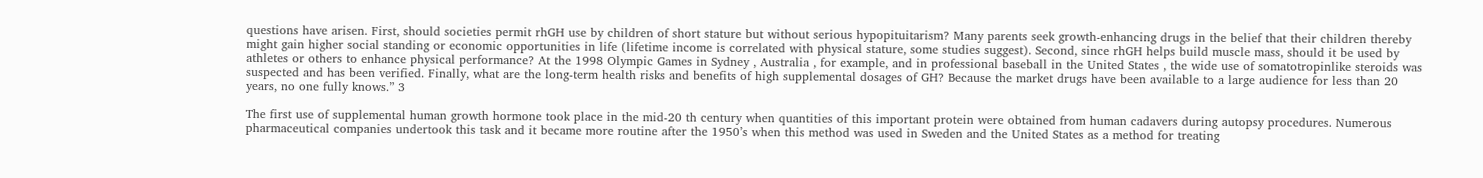questions have arisen. First, should societies permit rhGH use by children of short stature but without serious hypopituitarism? Many parents seek growth-enhancing drugs in the belief that their children thereby might gain higher social standing or economic opportunities in life (lifetime income is correlated with physical stature, some studies suggest). Second, since rhGH helps build muscle mass, should it be used by athletes or others to enhance physical performance? At the 1998 Olympic Games in Sydney , Australia , for example, and in professional baseball in the United States , the wide use of somatotropinlike steroids was suspected and has been verified. Finally, what are the long-term health risks and benefits of high supplemental dosages of GH? Because the market drugs have been available to a large audience for less than 20 years, no one fully knows.” 3

The first use of supplemental human growth hormone took place in the mid-20 th century when quantities of this important protein were obtained from human cadavers during autopsy procedures. Numerous pharmaceutical companies undertook this task and it became more routine after the 1950’s when this method was used in Sweden and the United States as a method for treating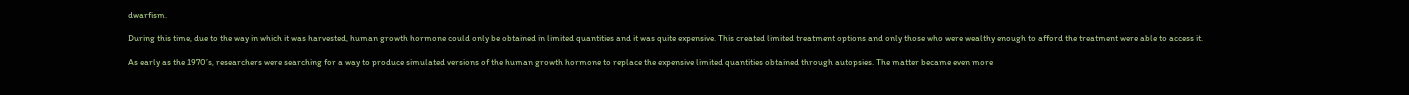dwarfism.

During this time, due to the way in which it was harvested, human growth hormone could only be obtained in limited quantities and it was quite expensive. This created limited treatment options and only those who were wealthy enough to afford the treatment were able to access it.

As early as the 1970’s, researchers were searching for a way to produce simulated versions of the human growth hormone to replace the expensive limited quantities obtained through autopsies. The matter became even more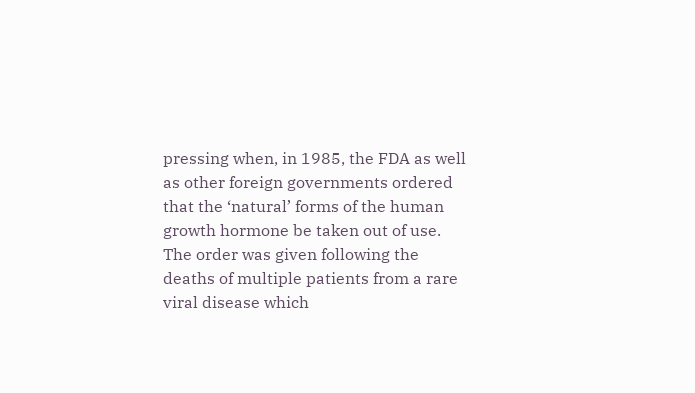pressing when, in 1985, the FDA as well as other foreign governments ordered that the ‘natural’ forms of the human growth hormone be taken out of use. The order was given following the deaths of multiple patients from a rare viral disease which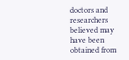doctors and researchers believed may have been obtained from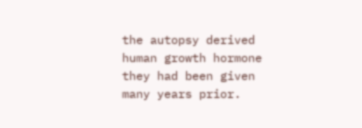the autopsy derived human growth hormone they had been given many years prior.